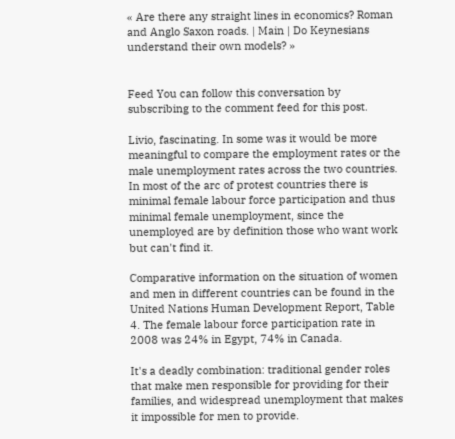« Are there any straight lines in economics? Roman and Anglo Saxon roads. | Main | Do Keynesians understand their own models? »


Feed You can follow this conversation by subscribing to the comment feed for this post.

Livio, fascinating. In some was it would be more meaningful to compare the employment rates or the male unemployment rates across the two countries. In most of the arc of protest countries there is minimal female labour force participation and thus minimal female unemployment, since the unemployed are by definition those who want work but can't find it.

Comparative information on the situation of women and men in different countries can be found in the United Nations Human Development Report, Table 4. The female labour force participation rate in 2008 was 24% in Egypt, 74% in Canada.

It's a deadly combination: traditional gender roles that make men responsible for providing for their families, and widespread unemployment that makes it impossible for men to provide.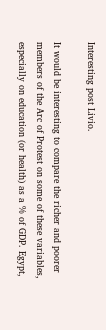Interesting post Livio.

It would be interesting to compare the richer and poorer members of the Arc of Protest on some of these variables, especially on education (or health) as a % of GDP. Egypt,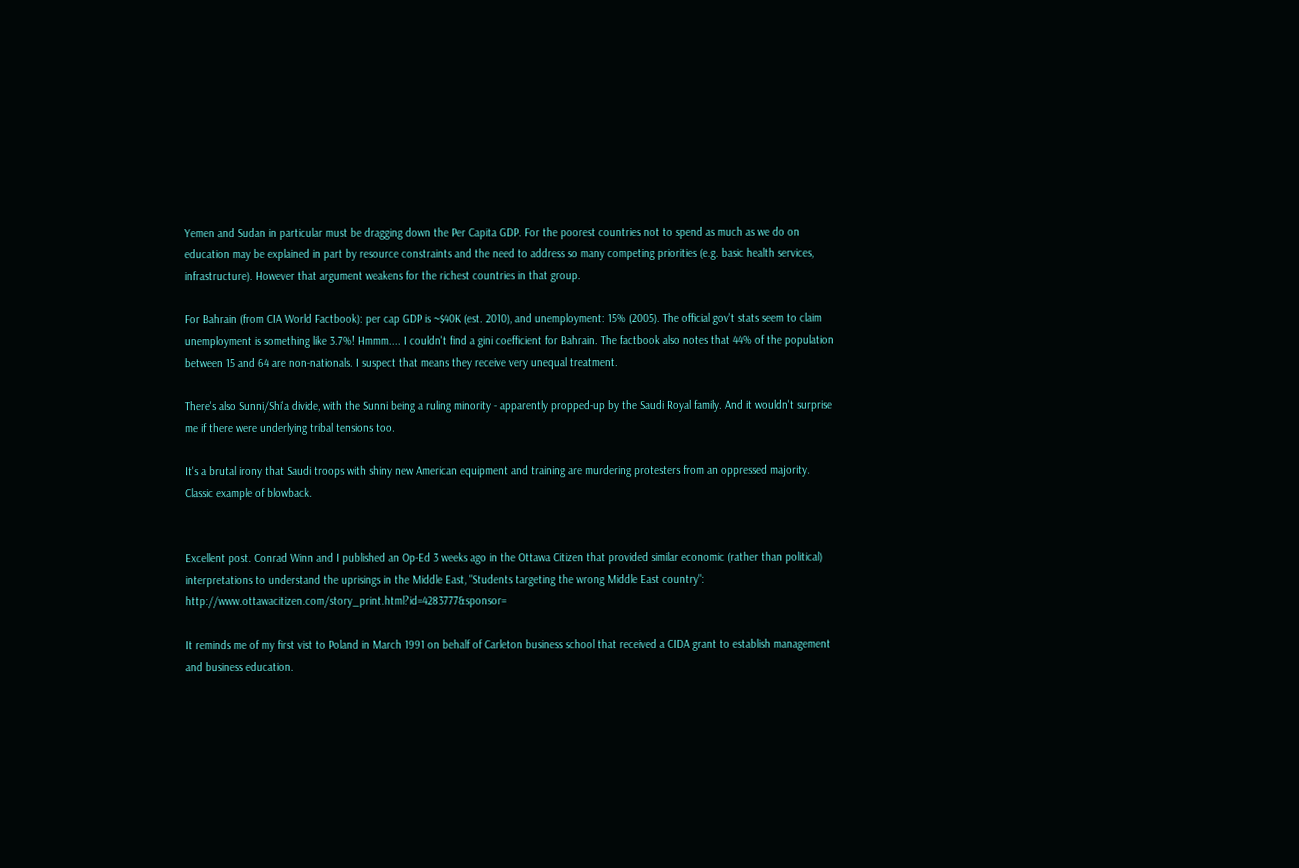Yemen and Sudan in particular must be dragging down the Per Capita GDP. For the poorest countries not to spend as much as we do on education may be explained in part by resource constraints and the need to address so many competing priorities (e.g. basic health services, infrastructure). However that argument weakens for the richest countries in that group.

For Bahrain (from CIA World Factbook): per cap GDP is ~$40K (est. 2010), and unemployment: 15% (2005). The official gov't stats seem to claim unemployment is something like 3.7%! Hmmm.... I couldn't find a gini coefficient for Bahrain. The factbook also notes that 44% of the population between 15 and 64 are non-nationals. I suspect that means they receive very unequal treatment.

There's also Sunni/Shi'a divide, with the Sunni being a ruling minority - apparently propped-up by the Saudi Royal family. And it wouldn't surprise me if there were underlying tribal tensions too.

It's a brutal irony that Saudi troops with shiny new American equipment and training are murdering protesters from an oppressed majority. Classic example of blowback.


Excellent post. Conrad Winn and I published an Op-Ed 3 weeks ago in the Ottawa Citizen that provided similar economic (rather than political) interpretations to understand the uprisings in the Middle East, "Students targeting the wrong Middle East country": http://www.ottawacitizen.com/story_print.html?id=4283777&sponsor=

It reminds me of my first vist to Poland in March 1991 on behalf of Carleton business school that received a CIDA grant to establish management and business education.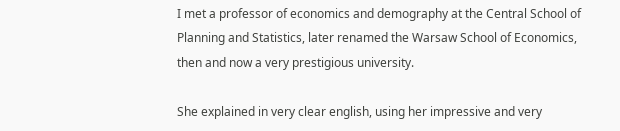I met a professor of economics and demography at the Central School of Planning and Statistics, later renamed the Warsaw School of Economics, then and now a very prestigious university.

She explained in very clear english, using her impressive and very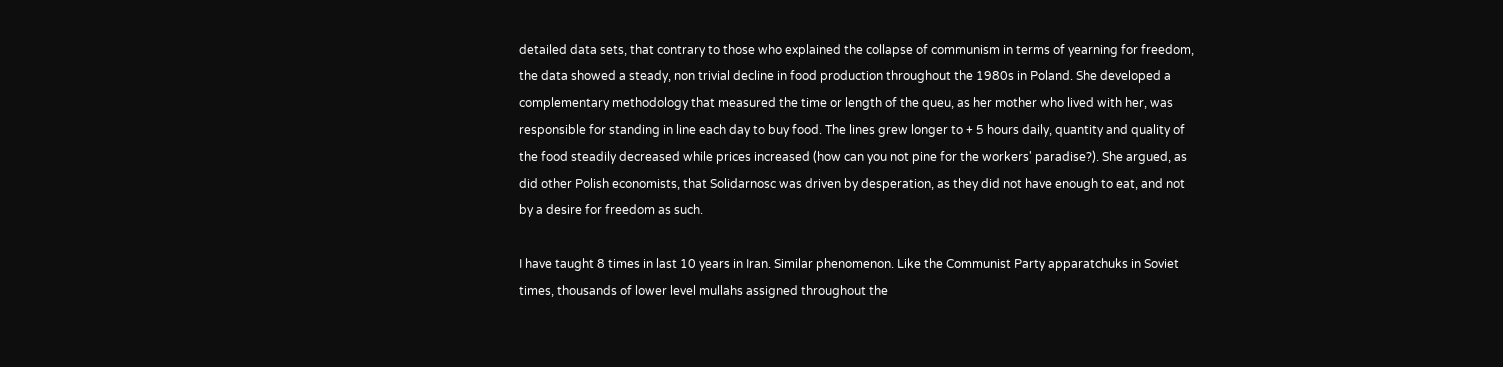detailed data sets, that contrary to those who explained the collapse of communism in terms of yearning for freedom, the data showed a steady, non trivial decline in food production throughout the 1980s in Poland. She developed a complementary methodology that measured the time or length of the queu, as her mother who lived with her, was responsible for standing in line each day to buy food. The lines grew longer to + 5 hours daily, quantity and quality of the food steadily decreased while prices increased (how can you not pine for the workers' paradise?). She argued, as did other Polish economists, that Solidarnosc was driven by desperation, as they did not have enough to eat, and not by a desire for freedom as such.

I have taught 8 times in last 10 years in Iran. Similar phenomenon. Like the Communist Party apparatchuks in Soviet times, thousands of lower level mullahs assigned throughout the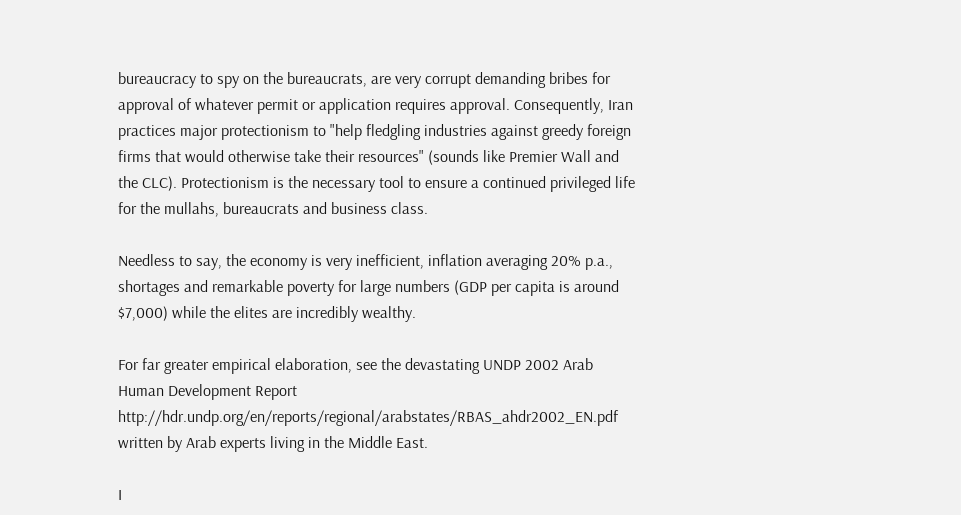bureaucracy to spy on the bureaucrats, are very corrupt demanding bribes for approval of whatever permit or application requires approval. Consequently, Iran practices major protectionism to "help fledgling industries against greedy foreign firms that would otherwise take their resources" (sounds like Premier Wall and the CLC). Protectionism is the necessary tool to ensure a continued privileged life for the mullahs, bureaucrats and business class.

Needless to say, the economy is very inefficient, inflation averaging 20% p.a., shortages and remarkable poverty for large numbers (GDP per capita is around $7,000) while the elites are incredibly wealthy.

For far greater empirical elaboration, see the devastating UNDP 2002 Arab Human Development Report http://hdr.undp.org/en/reports/regional/arabstates/RBAS_ahdr2002_EN.pdf written by Arab experts living in the Middle East.

I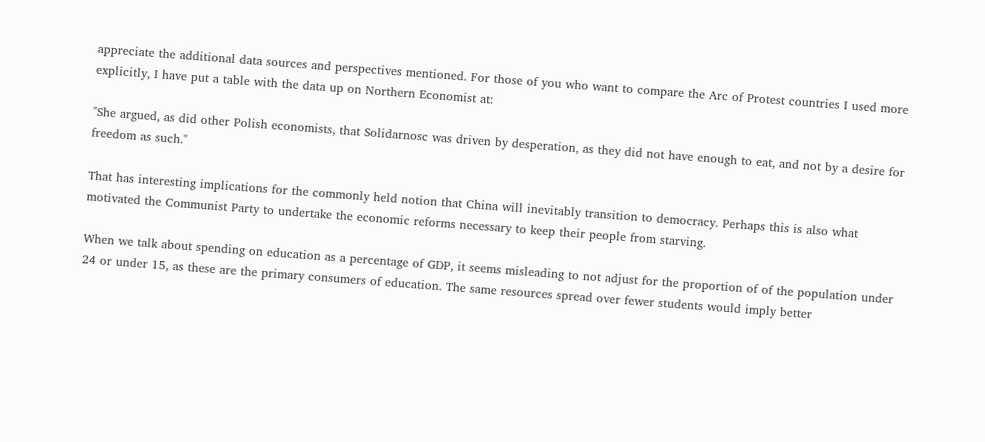appreciate the additional data sources and perspectives mentioned. For those of you who want to compare the Arc of Protest countries I used more explicitly, I have put a table with the data up on Northern Economist at:

"She argued, as did other Polish economists, that Solidarnosc was driven by desperation, as they did not have enough to eat, and not by a desire for freedom as such."

That has interesting implications for the commonly held notion that China will inevitably transition to democracy. Perhaps this is also what motivated the Communist Party to undertake the economic reforms necessary to keep their people from starving.

When we talk about spending on education as a percentage of GDP, it seems misleading to not adjust for the proportion of of the population under 24 or under 15, as these are the primary consumers of education. The same resources spread over fewer students would imply better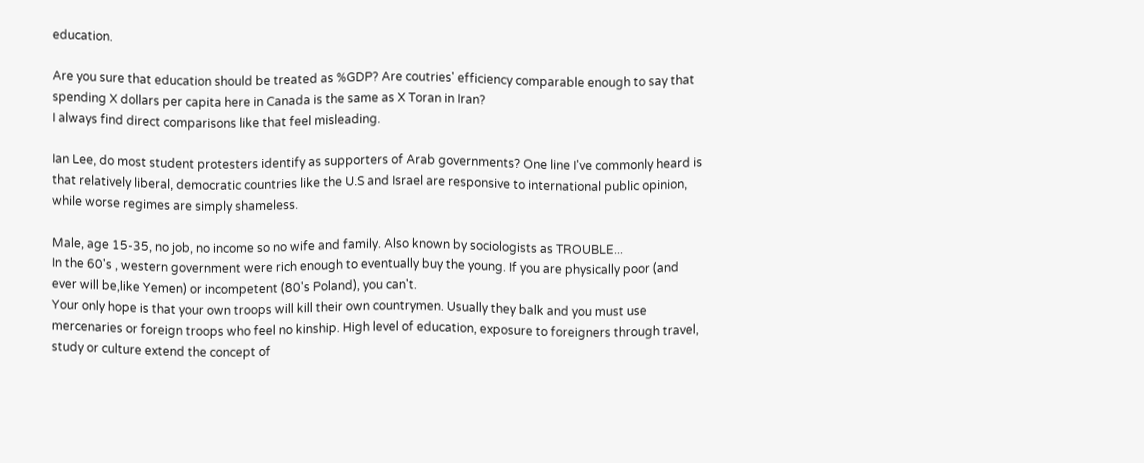education.

Are you sure that education should be treated as %GDP? Are coutries' efficiency comparable enough to say that spending X dollars per capita here in Canada is the same as X Toran in Iran?
I always find direct comparisons like that feel misleading.

Ian Lee, do most student protesters identify as supporters of Arab governments? One line I've commonly heard is that relatively liberal, democratic countries like the U.S and Israel are responsive to international public opinion, while worse regimes are simply shameless.

Male, age 15-35, no job, no income so no wife and family. Also known by sociologists as TROUBLE...
In the 60's , western government were rich enough to eventually buy the young. If you are physically poor (and ever will be,like Yemen) or incompetent (80's Poland), you can't.
Your only hope is that your own troops will kill their own countrymen. Usually they balk and you must use mercenaries or foreign troops who feel no kinship. High level of education, exposure to foreigners through travel, study or culture extend the concept of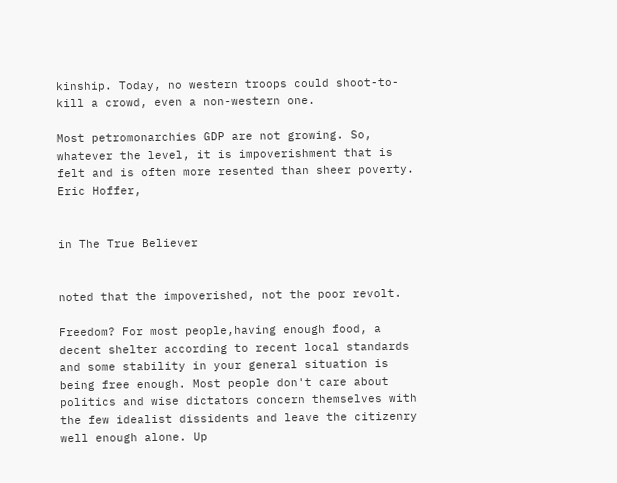kinship. Today, no western troops could shoot-to-kill a crowd, even a non-western one.

Most petromonarchies GDP are not growing. So, whatever the level, it is impoverishment that is felt and is often more resented than sheer poverty.
Eric Hoffer,


in The True Believer


noted that the impoverished, not the poor revolt.

Freedom? For most people,having enough food, a decent shelter according to recent local standards and some stability in your general situation is being free enough. Most people don't care about politics and wise dictators concern themselves with the few idealist dissidents and leave the citizenry well enough alone. Up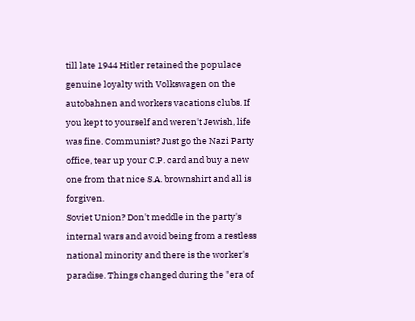till late 1944 Hitler retained the populace genuine loyalty with Volkswagen on the autobahnen and workers vacations clubs. If you kept to yourself and weren't Jewish, life was fine. Communist? Just go the Nazi Party office, tear up your C.P. card and buy a new one from that nice S.A. brownshirt and all is forgiven.
Soviet Union? Don't meddle in the party's internal wars and avoid being from a restless national minority and there is the worker's paradise. Things changed during the "era of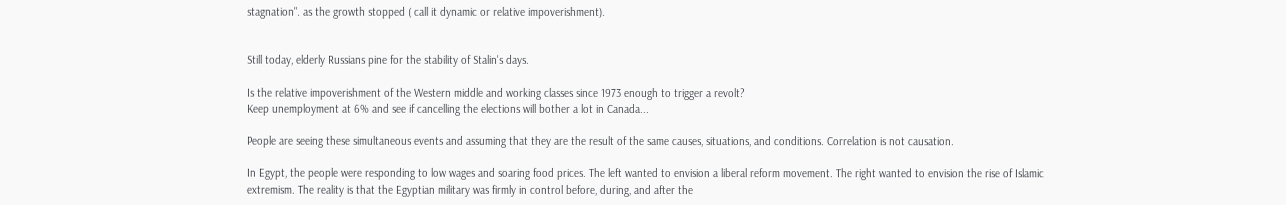stagnation". as the growth stopped ( call it dynamic or relative impoverishment).


Still today, elderly Russians pine for the stability of Stalin's days.

Is the relative impoverishment of the Western middle and working classes since 1973 enough to trigger a revolt?
Keep unemployment at 6% and see if cancelling the elections will bother a lot in Canada...

People are seeing these simultaneous events and assuming that they are the result of the same causes, situations, and conditions. Correlation is not causation.

In Egypt, the people were responding to low wages and soaring food prices. The left wanted to envision a liberal reform movement. The right wanted to envision the rise of Islamic extremism. The reality is that the Egyptian military was firmly in control before, during, and after the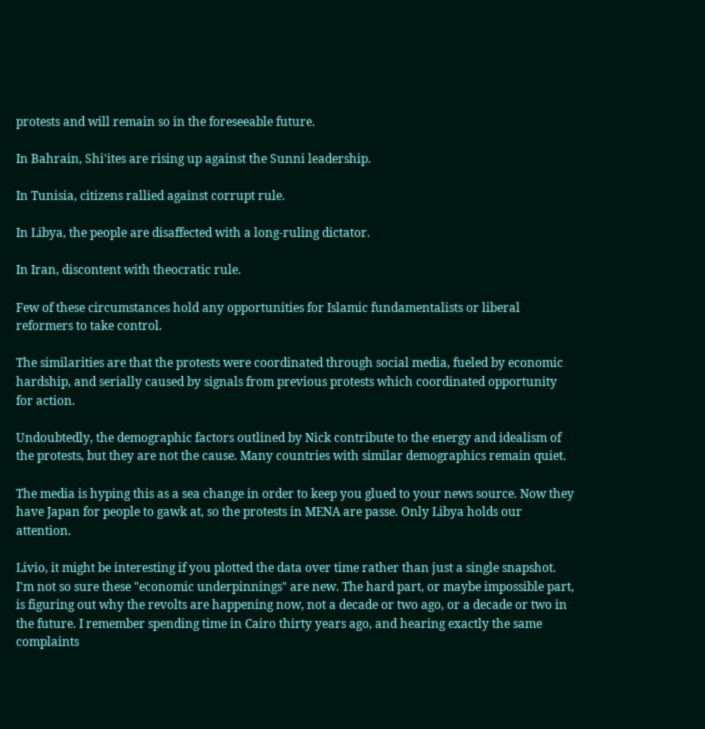protests and will remain so in the foreseeable future.

In Bahrain, Shi'ites are rising up against the Sunni leadership.

In Tunisia, citizens rallied against corrupt rule.

In Libya, the people are disaffected with a long-ruling dictator.

In Iran, discontent with theocratic rule.

Few of these circumstances hold any opportunities for Islamic fundamentalists or liberal reformers to take control.

The similarities are that the protests were coordinated through social media, fueled by economic hardship, and serially caused by signals from previous protests which coordinated opportunity for action.

Undoubtedly, the demographic factors outlined by Nick contribute to the energy and idealism of the protests, but they are not the cause. Many countries with similar demographics remain quiet.

The media is hyping this as a sea change in order to keep you glued to your news source. Now they have Japan for people to gawk at, so the protests in MENA are passe. Only Libya holds our attention.

Livio, it might be interesting if you plotted the data over time rather than just a single snapshot. I'm not so sure these "economic underpinnings" are new. The hard part, or maybe impossible part, is figuring out why the revolts are happening now, not a decade or two ago, or a decade or two in the future. I remember spending time in Cairo thirty years ago, and hearing exactly the same complaints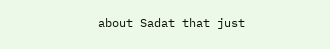about Sadat that just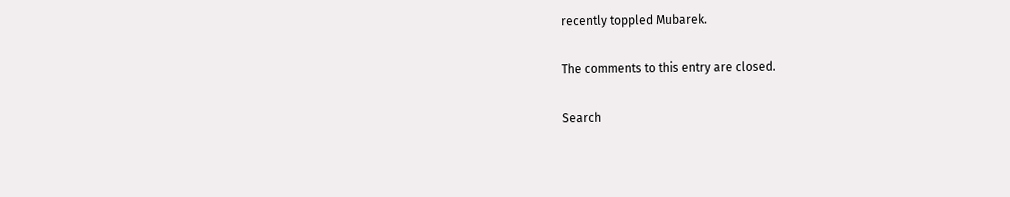recently toppled Mubarek.

The comments to this entry are closed.

Search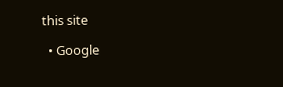this site

  • Google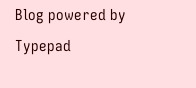Blog powered by Typepad